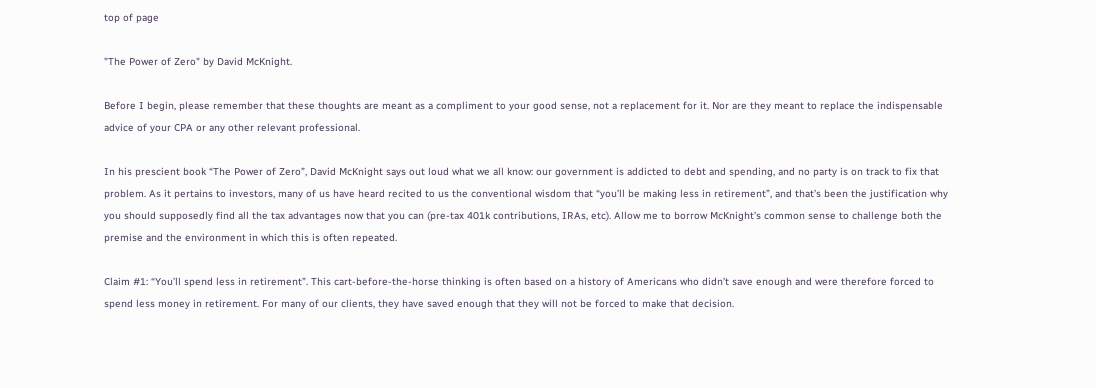top of page

"The Power of Zero" by David McKnight.

Before I begin, please remember that these thoughts are meant as a compliment to your good sense, not a replacement for it. Nor are they meant to replace the indispensable advice of your CPA or any other relevant professional.

In his prescient book “The Power of Zero”, David McKnight says out loud what we all know: our government is addicted to debt and spending, and no party is on track to fix that problem. As it pertains to investors, many of us have heard recited to us the conventional wisdom that “you’ll be making less in retirement”, and that’s been the justification why you should supposedly find all the tax advantages now that you can (pre-tax 401k contributions, IRAs, etc). Allow me to borrow McKnight’s common sense to challenge both the premise and the environment in which this is often repeated.

Claim #1: “You’ll spend less in retirement”. This cart-before-the-horse thinking is often based on a history of Americans who didn’t save enough and were therefore forced to spend less money in retirement. For many of our clients, they have saved enough that they will not be forced to make that decision.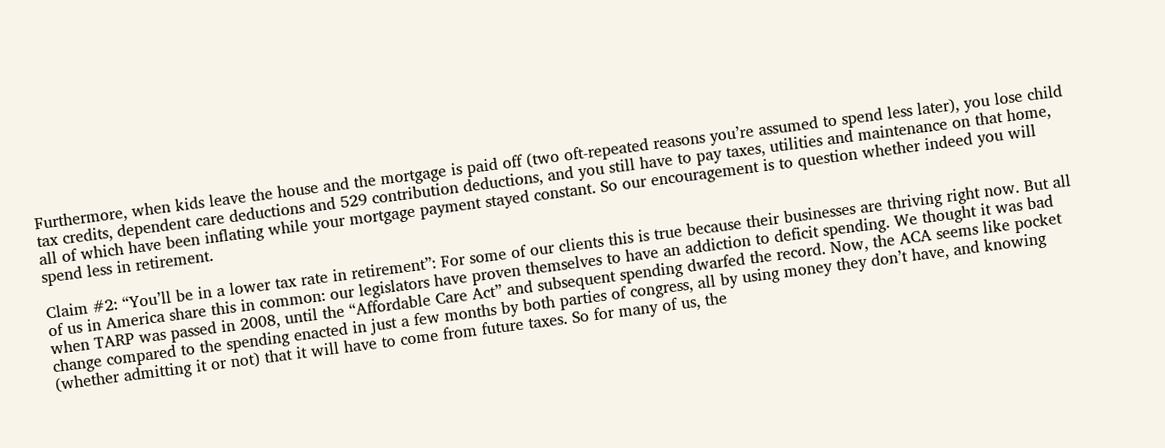Furthermore, when kids leave the house and the mortgage is paid off (two oft-repeated reasons you’re assumed to spend less later), you lose child tax credits, dependent care deductions and 529 contribution deductions, and you still have to pay taxes, utilities and maintenance on that home, all of which have been inflating while your mortgage payment stayed constant. So our encouragement is to question whether indeed you will spend less in retirement.

Claim #2: “You’ll be in a lower tax rate in retirement”: For some of our clients this is true because their businesses are thriving right now. But all of us in America share this in common: our legislators have proven themselves to have an addiction to deficit spending. We thought it was bad when TARP was passed in 2008, until the “Affordable Care Act” and subsequent spending dwarfed the record. Now, the ACA seems like pocket change compared to the spending enacted in just a few months by both parties of congress, all by using money they don’t have, and knowing (whether admitting it or not) that it will have to come from future taxes. So for many of us, the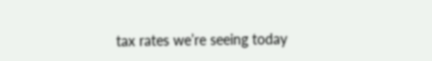tax rates we’re seeing today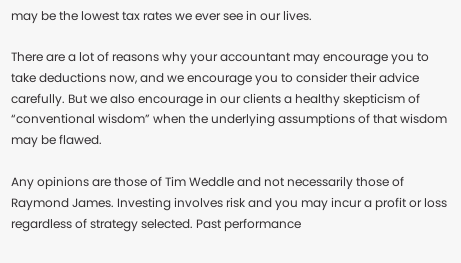may be the lowest tax rates we ever see in our lives.

There are a lot of reasons why your accountant may encourage you to take deductions now, and we encourage you to consider their advice carefully. But we also encourage in our clients a healthy skepticism of “conventional wisdom” when the underlying assumptions of that wisdom may be flawed.

Any opinions are those of Tim Weddle and not necessarily those of Raymond James. Investing involves risk and you may incur a profit or loss regardless of strategy selected. Past performance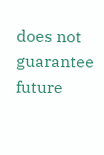does not guarantee future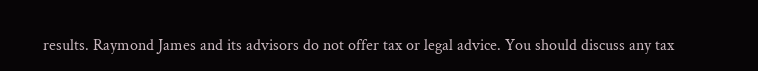results. Raymond James and its advisors do not offer tax or legal advice. You should discuss any tax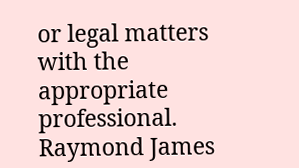or legal matters with the appropriate professional. Raymond James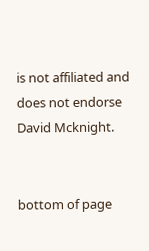is not affiliated and does not endorse David Mcknight.


bottom of page